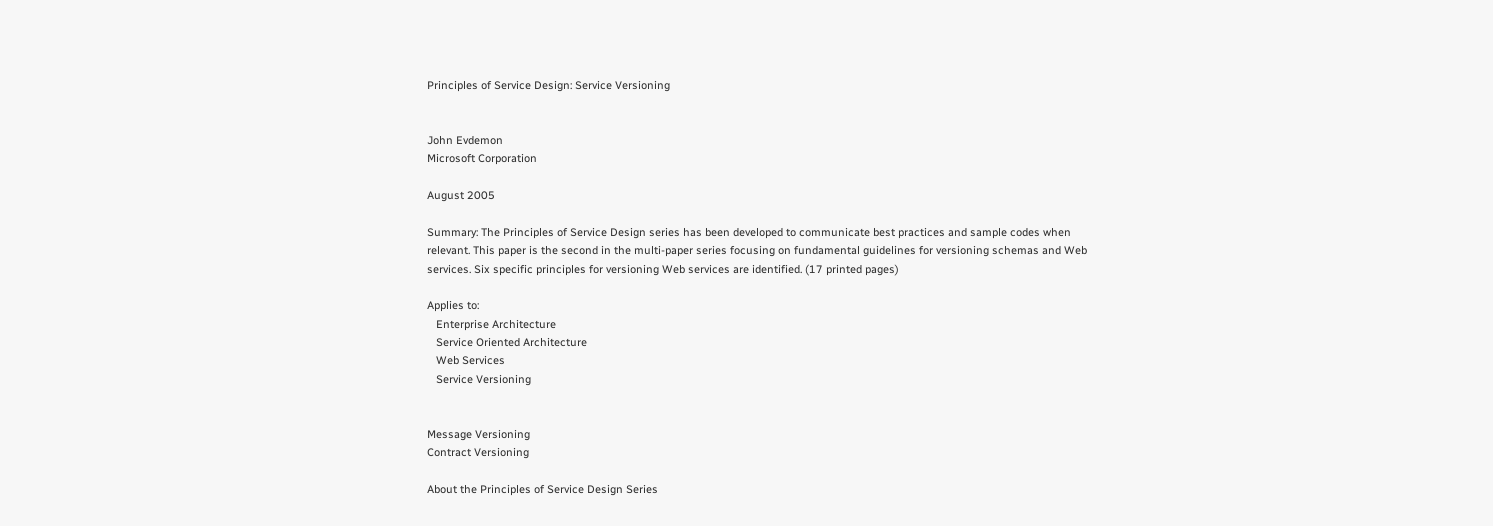Principles of Service Design: Service Versioning


John Evdemon
Microsoft Corporation

August 2005

Summary: The Principles of Service Design series has been developed to communicate best practices and sample codes when relevant. This paper is the second in the multi-paper series focusing on fundamental guidelines for versioning schemas and Web services. Six specific principles for versioning Web services are identified. (17 printed pages)

Applies to:
   Enterprise Architecture
   Service Oriented Architecture
   Web Services
   Service Versioning


Message Versioning
Contract Versioning

About the Principles of Service Design Series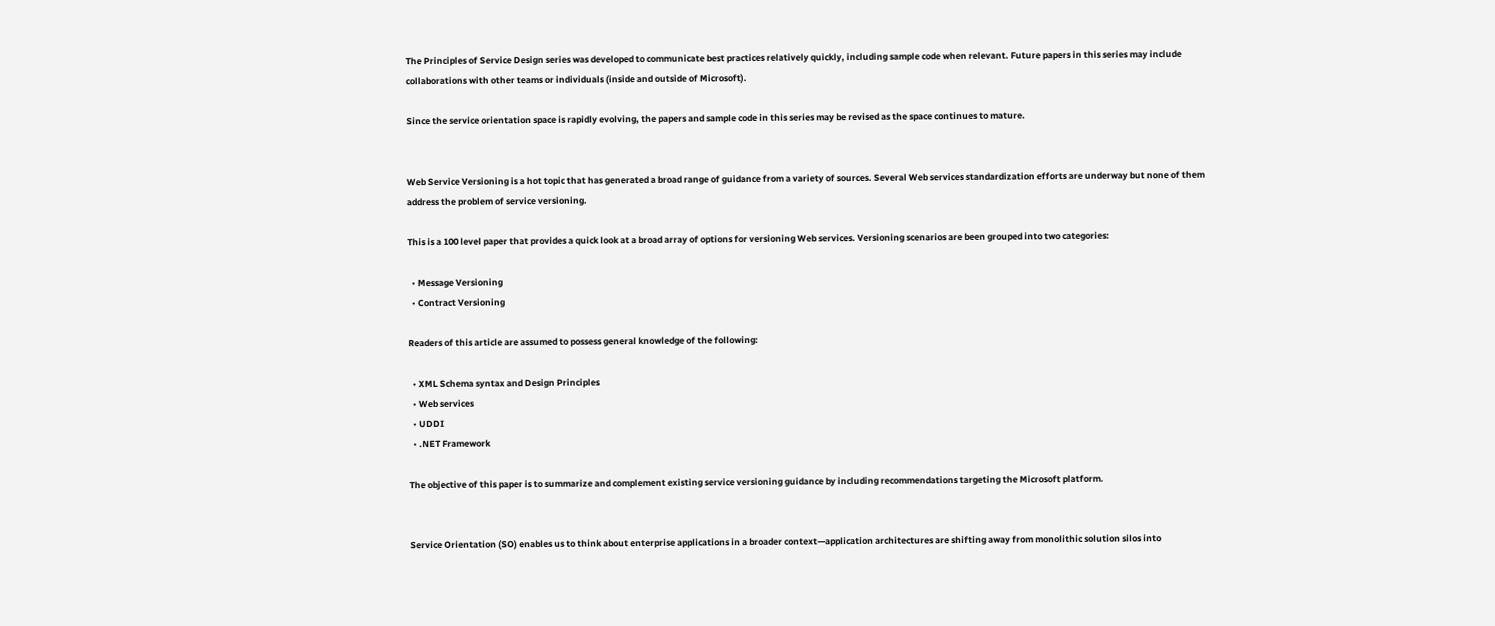The Principles of Service Design series was developed to communicate best practices relatively quickly, including sample code when relevant. Future papers in this series may include collaborations with other teams or individuals (inside and outside of Microsoft).

Since the service orientation space is rapidly evolving, the papers and sample code in this series may be revised as the space continues to mature.


Web Service Versioning is a hot topic that has generated a broad range of guidance from a variety of sources. Several Web services standardization efforts are underway but none of them address the problem of service versioning.

This is a 100 level paper that provides a quick look at a broad array of options for versioning Web services. Versioning scenarios are been grouped into two categories:

  • Message Versioning
  • Contract Versioning

Readers of this article are assumed to possess general knowledge of the following:

  • XML Schema syntax and Design Principles
  • Web services
  • UDDI
  • .NET Framework

The objective of this paper is to summarize and complement existing service versioning guidance by including recommendations targeting the Microsoft platform.


Service Orientation (SO) enables us to think about enterprise applications in a broader context—application architectures are shifting away from monolithic solution silos into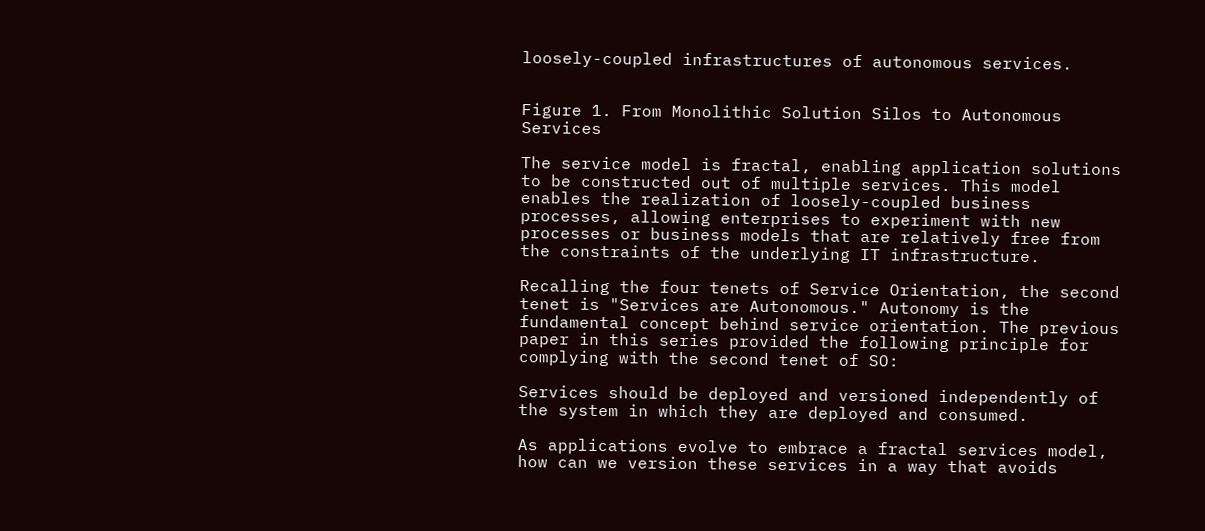loosely-coupled infrastructures of autonomous services.


Figure 1. From Monolithic Solution Silos to Autonomous Services

The service model is fractal, enabling application solutions to be constructed out of multiple services. This model enables the realization of loosely-coupled business processes, allowing enterprises to experiment with new processes or business models that are relatively free from the constraints of the underlying IT infrastructure.

Recalling the four tenets of Service Orientation, the second tenet is "Services are Autonomous." Autonomy is the fundamental concept behind service orientation. The previous paper in this series provided the following principle for complying with the second tenet of SO:

Services should be deployed and versioned independently of the system in which they are deployed and consumed.

As applications evolve to embrace a fractal services model, how can we version these services in a way that avoids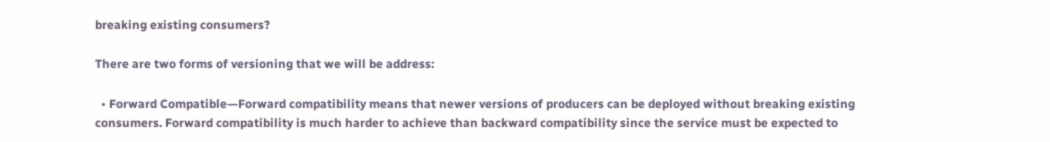breaking existing consumers?

There are two forms of versioning that we will be address:

  • Forward Compatible—Forward compatibility means that newer versions of producers can be deployed without breaking existing consumers. Forward compatibility is much harder to achieve than backward compatibility since the service must be expected to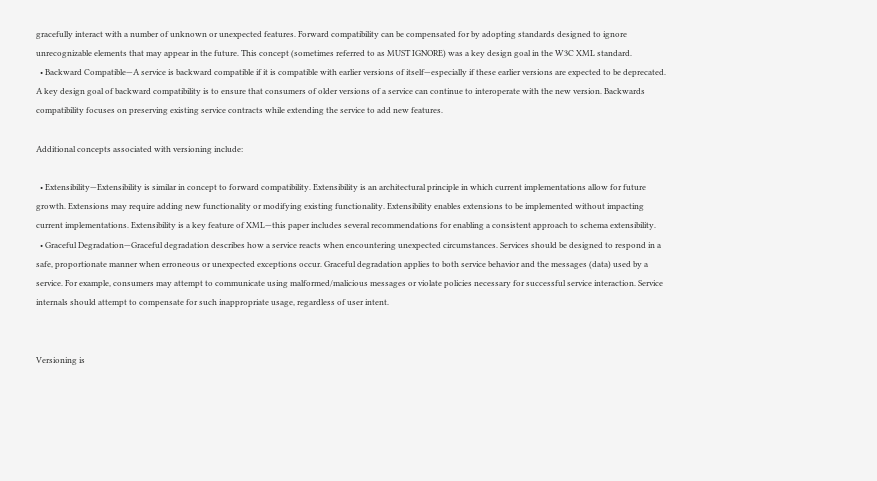gracefully interact with a number of unknown or unexpected features. Forward compatibility can be compensated for by adopting standards designed to ignore unrecognizable elements that may appear in the future. This concept (sometimes referred to as MUST IGNORE) was a key design goal in the W3C XML standard.
  • Backward Compatible—A service is backward compatible if it is compatible with earlier versions of itself—especially if these earlier versions are expected to be deprecated. A key design goal of backward compatibility is to ensure that consumers of older versions of a service can continue to interoperate with the new version. Backwards compatibility focuses on preserving existing service contracts while extending the service to add new features.

Additional concepts associated with versioning include:

  • Extensibility—Extensibility is similar in concept to forward compatibility. Extensibility is an architectural principle in which current implementations allow for future growth. Extensions may require adding new functionality or modifying existing functionality. Extensibility enables extensions to be implemented without impacting current implementations. Extensibility is a key feature of XML—this paper includes several recommendations for enabling a consistent approach to schema extensibility.
  • Graceful Degradation—Graceful degradation describes how a service reacts when encountering unexpected circumstances. Services should be designed to respond in a safe, proportionate manner when erroneous or unexpected exceptions occur. Graceful degradation applies to both service behavior and the messages (data) used by a service. For example, consumers may attempt to communicate using malformed/malicious messages or violate policies necessary for successful service interaction. Service internals should attempt to compensate for such inappropriate usage, regardless of user intent.


Versioning is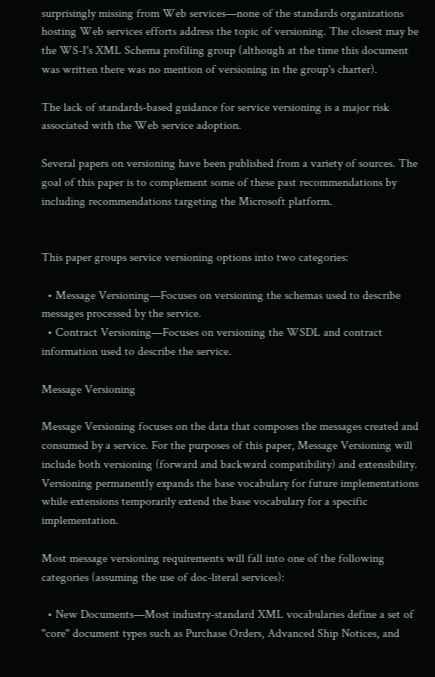surprisingly missing from Web services—none of the standards organizations hosting Web services efforts address the topic of versioning. The closest may be the WS-I's XML Schema profiling group (although at the time this document was written there was no mention of versioning in the group's charter).

The lack of standards-based guidance for service versioning is a major risk associated with the Web service adoption.

Several papers on versioning have been published from a variety of sources. The goal of this paper is to complement some of these past recommendations by including recommendations targeting the Microsoft platform.


This paper groups service versioning options into two categories:

  • Message Versioning—Focuses on versioning the schemas used to describe messages processed by the service.
  • Contract Versioning—Focuses on versioning the WSDL and contract information used to describe the service.

Message Versioning

Message Versioning focuses on the data that composes the messages created and consumed by a service. For the purposes of this paper, Message Versioning will include both versioning (forward and backward compatibility) and extensibility. Versioning permanently expands the base vocabulary for future implementations while extensions temporarily extend the base vocabulary for a specific implementation.

Most message versioning requirements will fall into one of the following categories (assuming the use of doc-literal services):

  • New Documents—Most industry-standard XML vocabularies define a set of "core" document types such as Purchase Orders, Advanced Ship Notices, and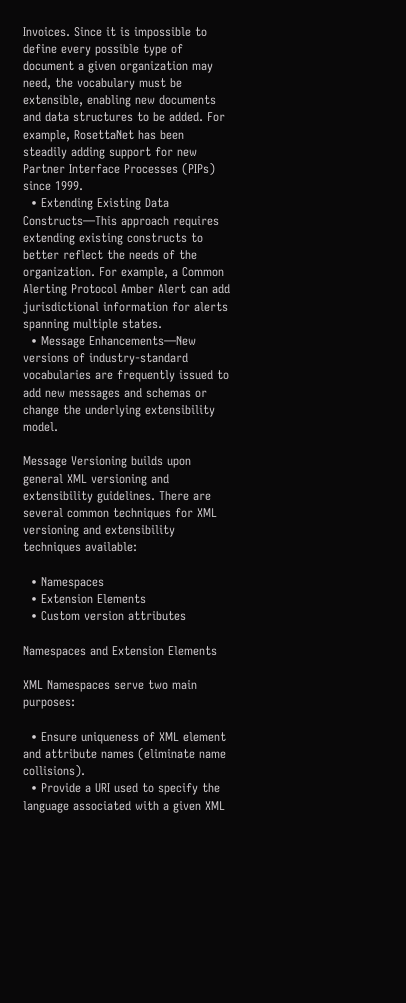Invoices. Since it is impossible to define every possible type of document a given organization may need, the vocabulary must be extensible, enabling new documents and data structures to be added. For example, RosettaNet has been steadily adding support for new Partner Interface Processes (PIPs) since 1999.
  • Extending Existing Data Constructs—This approach requires extending existing constructs to better reflect the needs of the organization. For example, a Common Alerting Protocol Amber Alert can add jurisdictional information for alerts spanning multiple states.
  • Message Enhancements—New versions of industry-standard vocabularies are frequently issued to add new messages and schemas or change the underlying extensibility model.

Message Versioning builds upon general XML versioning and extensibility guidelines. There are several common techniques for XML versioning and extensibility techniques available:

  • Namespaces
  • Extension Elements
  • Custom version attributes

Namespaces and Extension Elements

XML Namespaces serve two main purposes:

  • Ensure uniqueness of XML element and attribute names (eliminate name collisions).
  • Provide a URI used to specify the language associated with a given XML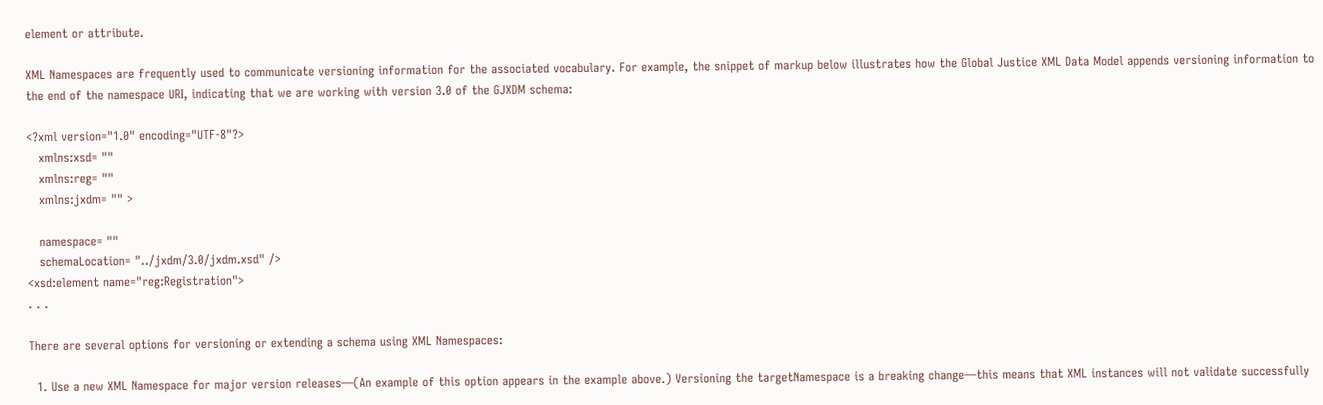element or attribute.

XML Namespaces are frequently used to communicate versioning information for the associated vocabulary. For example, the snippet of markup below illustrates how the Global Justice XML Data Model appends versioning information to the end of the namespace URI, indicating that we are working with version 3.0 of the GJXDM schema:

<?xml version="1.0" encoding="UTF-8"?>
   xmlns:xsd= ""
   xmlns:reg= ""
   xmlns:jxdm= "" >

   namespace= ""
   schemaLocation= "../jxdm/3.0/jxdm.xsd" />
<xsd:element name="reg:Registration">
. . .

There are several options for versioning or extending a schema using XML Namespaces:

  1. Use a new XML Namespace for major version releases—(An example of this option appears in the example above.) Versioning the targetNamespace is a breaking change—this means that XML instances will not validate successfully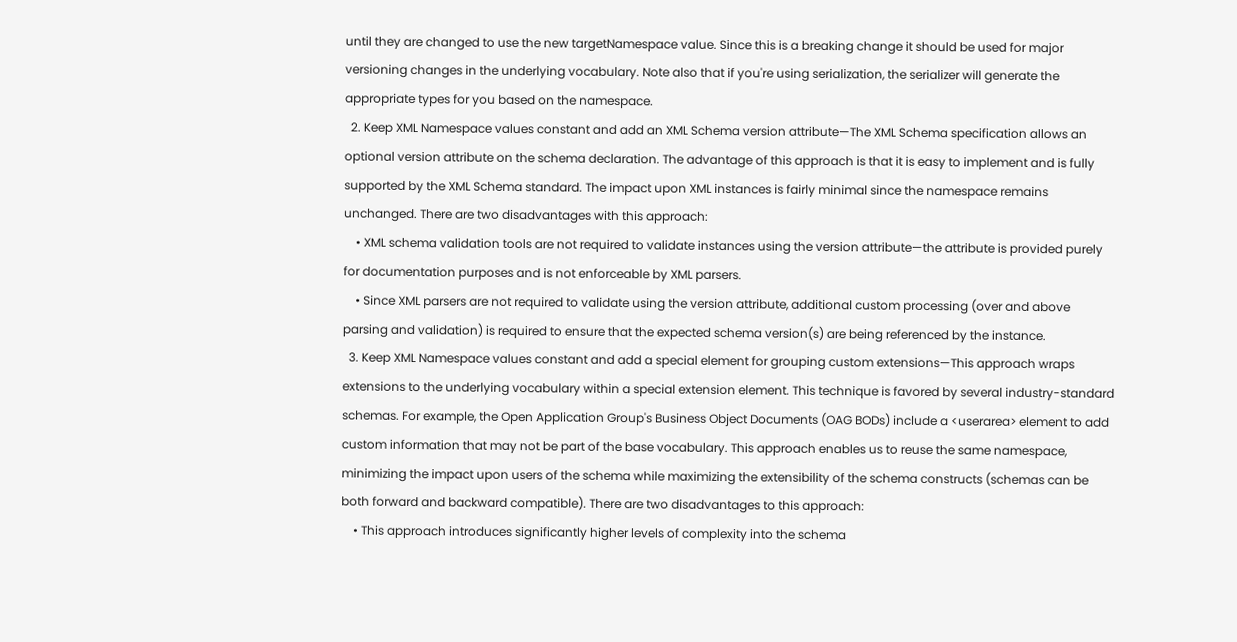until they are changed to use the new targetNamespace value. Since this is a breaking change it should be used for major versioning changes in the underlying vocabulary. Note also that if you're using serialization, the serializer will generate the appropriate types for you based on the namespace.
  2. Keep XML Namespace values constant and add an XML Schema version attribute—The XML Schema specification allows an optional version attribute on the schema declaration. The advantage of this approach is that it is easy to implement and is fully supported by the XML Schema standard. The impact upon XML instances is fairly minimal since the namespace remains unchanged. There are two disadvantages with this approach:
    • XML schema validation tools are not required to validate instances using the version attribute—the attribute is provided purely for documentation purposes and is not enforceable by XML parsers.
    • Since XML parsers are not required to validate using the version attribute, additional custom processing (over and above parsing and validation) is required to ensure that the expected schema version(s) are being referenced by the instance.
  3. Keep XML Namespace values constant and add a special element for grouping custom extensions—This approach wraps extensions to the underlying vocabulary within a special extension element. This technique is favored by several industry-standard schemas. For example, the Open Application Group's Business Object Documents (OAG BODs) include a <userarea> element to add custom information that may not be part of the base vocabulary. This approach enables us to reuse the same namespace, minimizing the impact upon users of the schema while maximizing the extensibility of the schema constructs (schemas can be both forward and backward compatible). There are two disadvantages to this approach:
    • This approach introduces significantly higher levels of complexity into the schema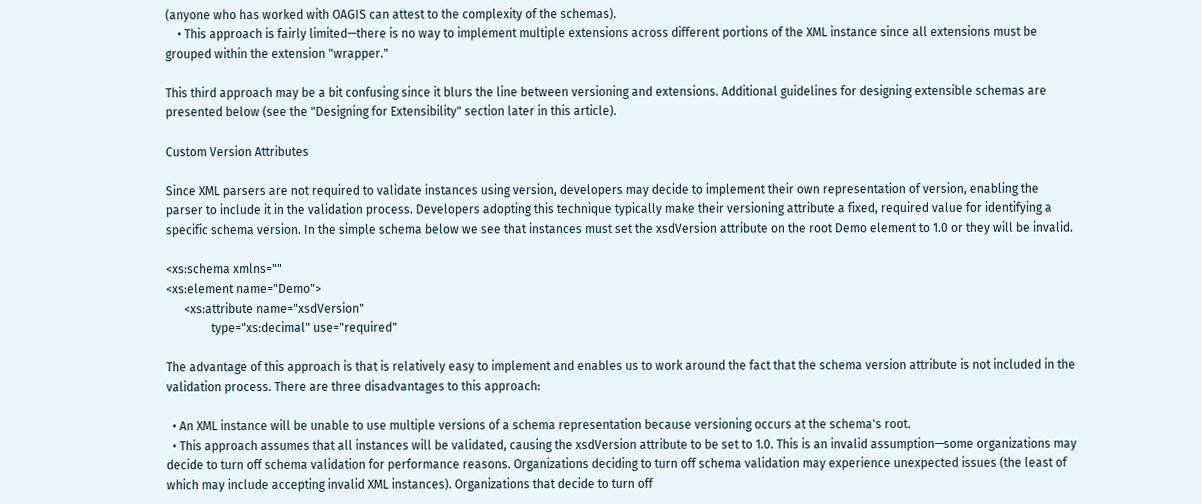(anyone who has worked with OAGIS can attest to the complexity of the schemas).
    • This approach is fairly limited—there is no way to implement multiple extensions across different portions of the XML instance since all extensions must be grouped within the extension "wrapper."

This third approach may be a bit confusing since it blurs the line between versioning and extensions. Additional guidelines for designing extensible schemas are presented below (see the "Designing for Extensibility" section later in this article).

Custom Version Attributes

Since XML parsers are not required to validate instances using version, developers may decide to implement their own representation of version, enabling the parser to include it in the validation process. Developers adopting this technique typically make their versioning attribute a fixed, required value for identifying a specific schema version. In the simple schema below we see that instances must set the xsdVersion attribute on the root Demo element to 1.0 or they will be invalid.

<xs:schema xmlns=""
<xs:element name="Demo">
      <xs:attribute name="xsdVersion"
               type="xs:decimal" use="required"

The advantage of this approach is that is relatively easy to implement and enables us to work around the fact that the schema version attribute is not included in the validation process. There are three disadvantages to this approach:

  • An XML instance will be unable to use multiple versions of a schema representation because versioning occurs at the schema's root.
  • This approach assumes that all instances will be validated, causing the xsdVersion attribute to be set to 1.0. This is an invalid assumption—some organizations may decide to turn off schema validation for performance reasons. Organizations deciding to turn off schema validation may experience unexpected issues (the least of which may include accepting invalid XML instances). Organizations that decide to turn off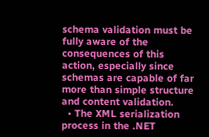schema validation must be fully aware of the consequences of this action, especially since schemas are capable of far more than simple structure and content validation.
  • The XML serialization process in the .NET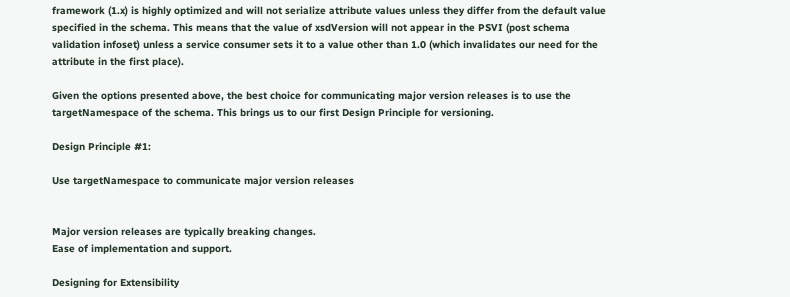framework (1.x) is highly optimized and will not serialize attribute values unless they differ from the default value specified in the schema. This means that the value of xsdVersion will not appear in the PSVI (post schema validation infoset) unless a service consumer sets it to a value other than 1.0 (which invalidates our need for the attribute in the first place).

Given the options presented above, the best choice for communicating major version releases is to use the targetNamespace of the schema. This brings us to our first Design Principle for versioning.

Design Principle #1:

Use targetNamespace to communicate major version releases


Major version releases are typically breaking changes.
Ease of implementation and support.

Designing for Extensibility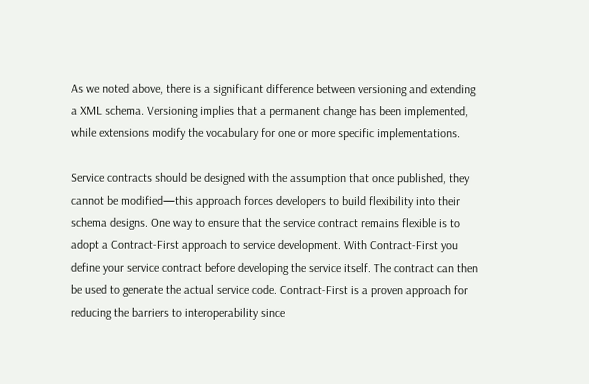As we noted above, there is a significant difference between versioning and extending a XML schema. Versioning implies that a permanent change has been implemented, while extensions modify the vocabulary for one or more specific implementations.

Service contracts should be designed with the assumption that once published, they cannot be modified—this approach forces developers to build flexibility into their schema designs. One way to ensure that the service contract remains flexible is to adopt a Contract-First approach to service development. With Contract-First you define your service contract before developing the service itself. The contract can then be used to generate the actual service code. Contract-First is a proven approach for reducing the barriers to interoperability since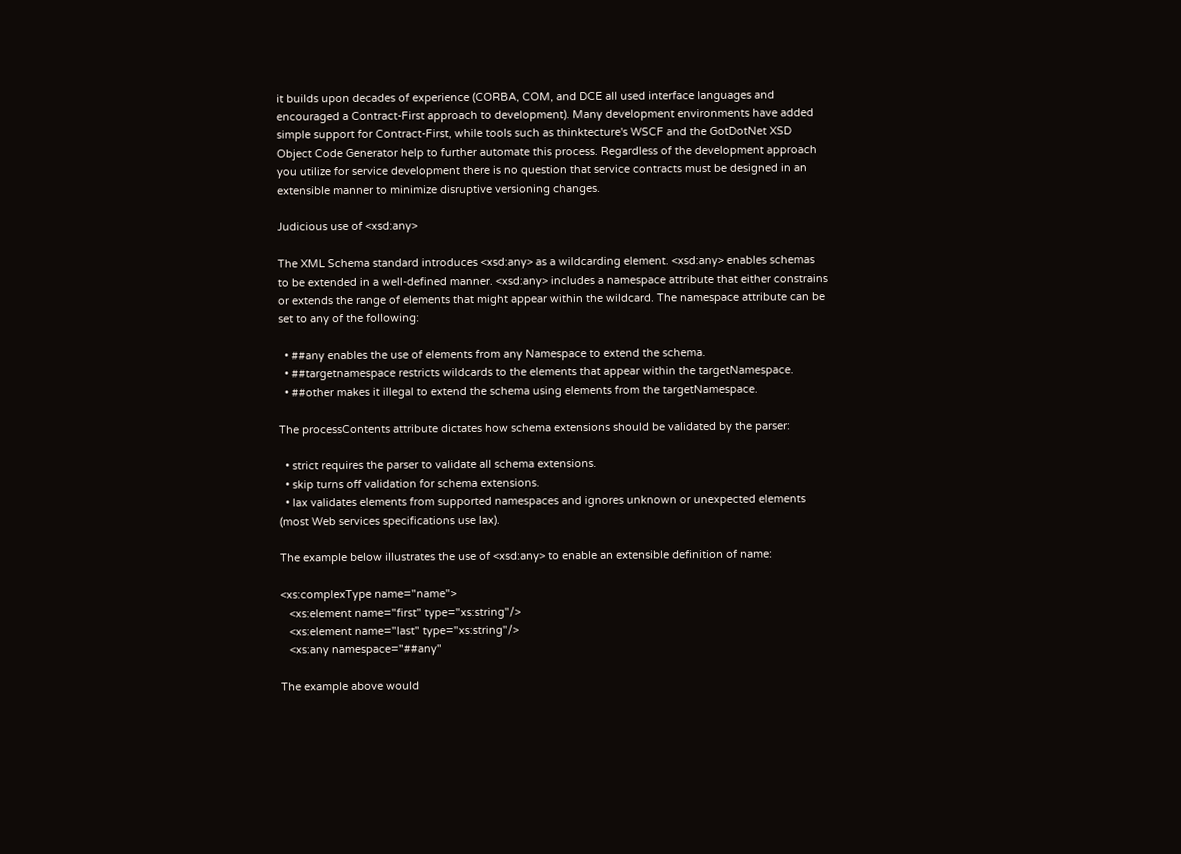it builds upon decades of experience (CORBA, COM, and DCE all used interface languages and encouraged a Contract-First approach to development). Many development environments have added simple support for Contract-First, while tools such as thinktecture's WSCF and the GotDotNet XSD Object Code Generator help to further automate this process. Regardless of the development approach you utilize for service development there is no question that service contracts must be designed in an extensible manner to minimize disruptive versioning changes.

Judicious use of <xsd:any>

The XML Schema standard introduces <xsd:any> as a wildcarding element. <xsd:any> enables schemas to be extended in a well-defined manner. <xsd:any> includes a namespace attribute that either constrains or extends the range of elements that might appear within the wildcard. The namespace attribute can be set to any of the following:

  • ##any enables the use of elements from any Namespace to extend the schema.
  • ##targetnamespace restricts wildcards to the elements that appear within the targetNamespace.
  • ##other makes it illegal to extend the schema using elements from the targetNamespace.

The processContents attribute dictates how schema extensions should be validated by the parser:

  • strict requires the parser to validate all schema extensions.
  • skip turns off validation for schema extensions.
  • lax validates elements from supported namespaces and ignores unknown or unexpected elements (most Web services specifications use lax).

The example below illustrates the use of <xsd:any> to enable an extensible definition of name:

<xs:complexType name="name">
   <xs:element name="first" type="xs:string"/>
   <xs:element name="last" type="xs:string"/>
   <xs:any namespace="##any"

The example above would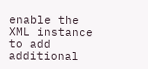enable the XML instance to add additional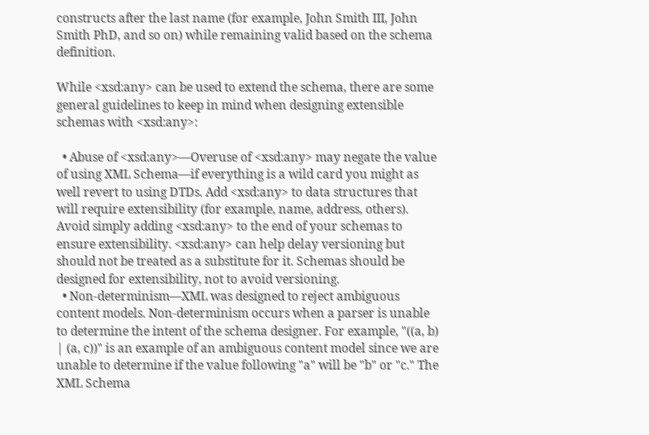constructs after the last name (for example, John Smith III, John Smith PhD, and so on) while remaining valid based on the schema definition.

While <xsd:any> can be used to extend the schema, there are some general guidelines to keep in mind when designing extensible schemas with <xsd:any>:

  • Abuse of <xsd:any>—Overuse of <xsd:any> may negate the value of using XML Schema—if everything is a wild card you might as well revert to using DTDs. Add <xsd:any> to data structures that will require extensibility (for example, name, address, others). Avoid simply adding <xsd:any> to the end of your schemas to ensure extensibility. <xsd:any> can help delay versioning but should not be treated as a substitute for it. Schemas should be designed for extensibility, not to avoid versioning.
  • Non-determinism—XML was designed to reject ambiguous content models. Non-determinism occurs when a parser is unable to determine the intent of the schema designer. For example, "((a, b) | (a, c))" is an example of an ambiguous content model since we are unable to determine if the value following "a" will be "b" or "c." The XML Schema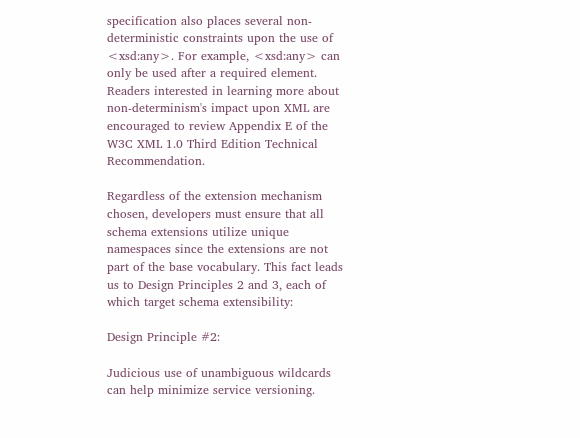specification also places several non-deterministic constraints upon the use of <xsd:any>. For example, <xsd:any> can only be used after a required element. Readers interested in learning more about non-determinism's impact upon XML are encouraged to review Appendix E of the W3C XML 1.0 Third Edition Technical Recommendation.

Regardless of the extension mechanism chosen, developers must ensure that all schema extensions utilize unique namespaces since the extensions are not part of the base vocabulary. This fact leads us to Design Principles 2 and 3, each of which target schema extensibility:

Design Principle #2:

Judicious use of unambiguous wildcards can help minimize service versioning.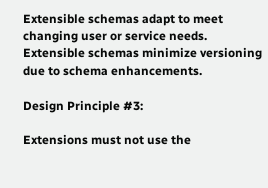Extensible schemas adapt to meet changing user or service needs.
Extensible schemas minimize versioning due to schema enhancements.

Design Principle #3:

Extensions must not use the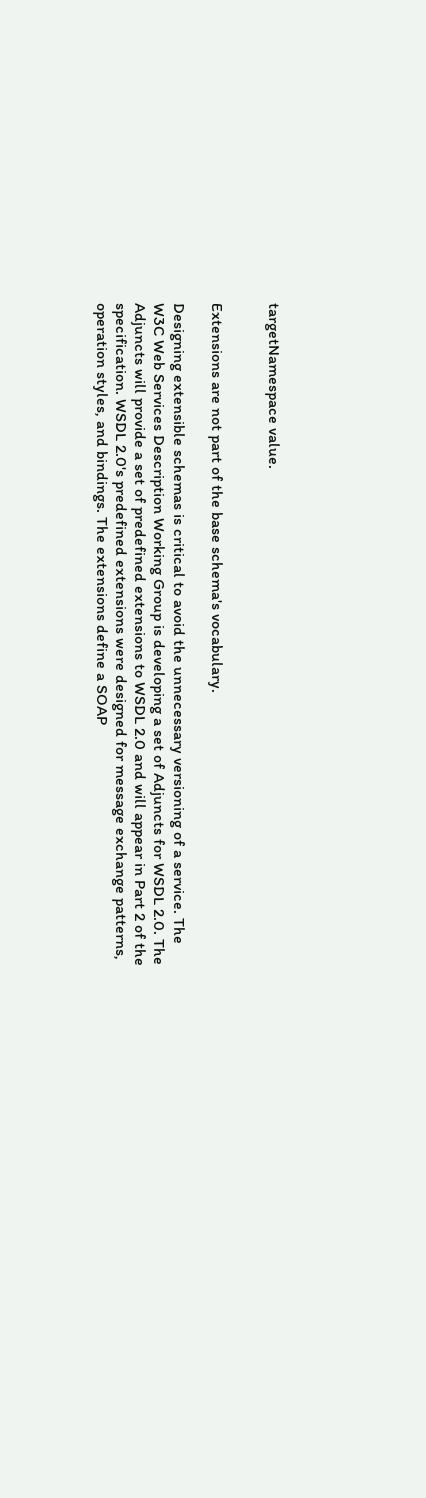targetNamespace value.


Extensions are not part of the base schema's vocabulary.

Designing extensible schemas is critical to avoid the unnecessary versioning of a service. The W3C Web Services Description Working Group is developing a set of Adjuncts for WSDL 2.0. The Adjuncts will provide a set of predefined extensions to WSDL 2.0 and will appear in Part 2 of the specification. WSDL 2.0's predefined extensions were designed for message exchange patterns, operation styles, and bindings. The extensions define a SOAP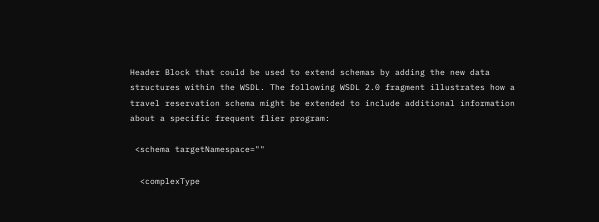Header Block that could be used to extend schemas by adding the new data structures within the WSDL. The following WSDL 2.0 fragment illustrates how a travel reservation schema might be extended to include additional information about a specific frequent flier program:

 <schema targetNamespace=""

  <complexType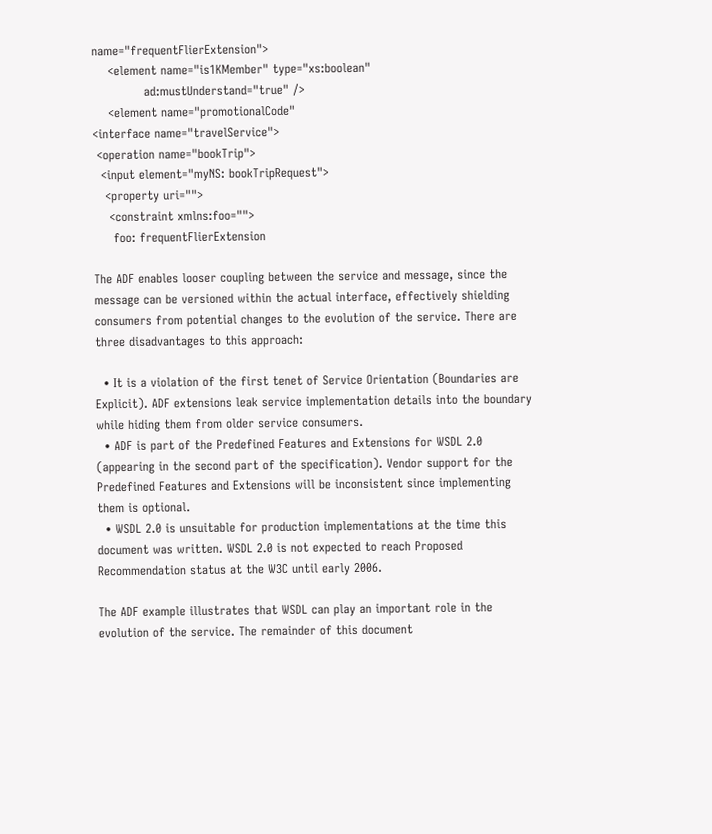name="frequentFlierExtension">
    <element name="is1KMember" type="xs:boolean"
             ad:mustUnderstand="true" />
    <element name="promotionalCode"
<interface name="travelService">
 <operation name="bookTrip">
  <input element="myNS: bookTripRequest">
   <property uri="">
    <constraint xmlns:foo="">
     foo: frequentFlierExtension

The ADF enables looser coupling between the service and message, since the message can be versioned within the actual interface, effectively shielding consumers from potential changes to the evolution of the service. There are three disadvantages to this approach:

  • It is a violation of the first tenet of Service Orientation (Boundaries are Explicit). ADF extensions leak service implementation details into the boundary while hiding them from older service consumers.
  • ADF is part of the Predefined Features and Extensions for WSDL 2.0 (appearing in the second part of the specification). Vendor support for the Predefined Features and Extensions will be inconsistent since implementing them is optional.
  • WSDL 2.0 is unsuitable for production implementations at the time this document was written. WSDL 2.0 is not expected to reach Proposed Recommendation status at the W3C until early 2006.

The ADF example illustrates that WSDL can play an important role in the evolution of the service. The remainder of this document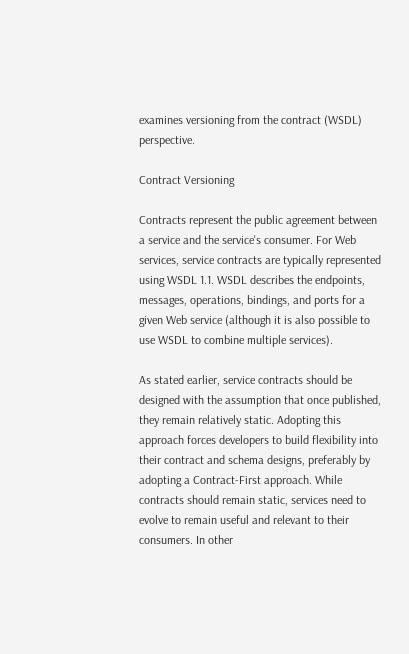examines versioning from the contract (WSDL) perspective.

Contract Versioning

Contracts represent the public agreement between a service and the service's consumer. For Web services, service contracts are typically represented using WSDL 1.1. WSDL describes the endpoints, messages, operations, bindings, and ports for a given Web service (although it is also possible to use WSDL to combine multiple services).

As stated earlier, service contracts should be designed with the assumption that once published, they remain relatively static. Adopting this approach forces developers to build flexibility into their contract and schema designs, preferably by adopting a Contract-First approach. While contracts should remain static, services need to evolve to remain useful and relevant to their consumers. In other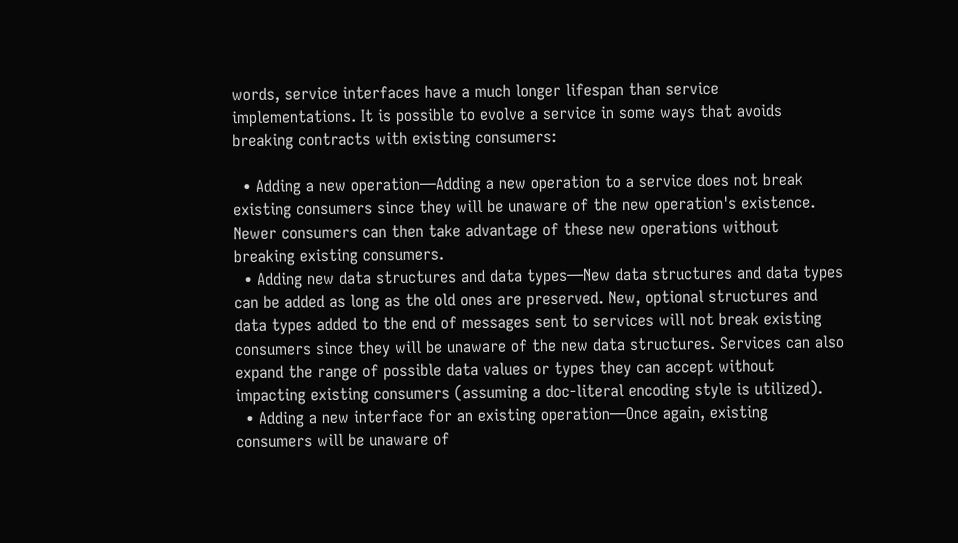words, service interfaces have a much longer lifespan than service implementations. It is possible to evolve a service in some ways that avoids breaking contracts with existing consumers:

  • Adding a new operation—Adding a new operation to a service does not break existing consumers since they will be unaware of the new operation's existence. Newer consumers can then take advantage of these new operations without breaking existing consumers.
  • Adding new data structures and data types—New data structures and data types can be added as long as the old ones are preserved. New, optional structures and data types added to the end of messages sent to services will not break existing consumers since they will be unaware of the new data structures. Services can also expand the range of possible data values or types they can accept without impacting existing consumers (assuming a doc-literal encoding style is utilized).
  • Adding a new interface for an existing operation—Once again, existing consumers will be unaware of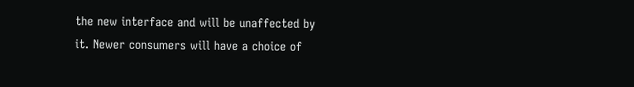the new interface and will be unaffected by it. Newer consumers will have a choice of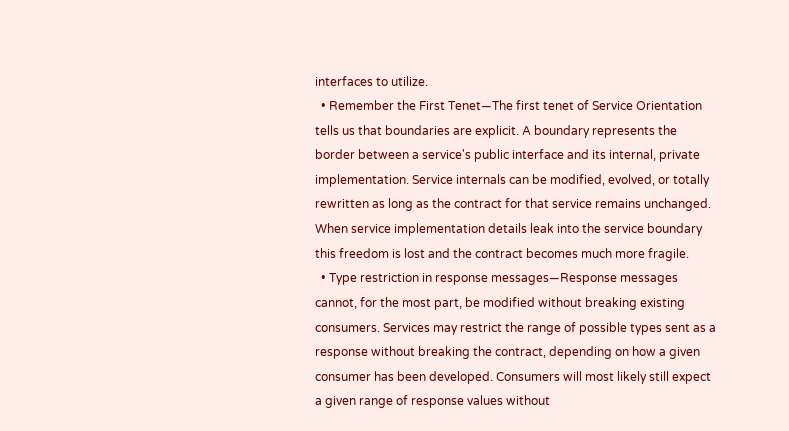interfaces to utilize.
  • Remember the First Tenet—The first tenet of Service Orientation tells us that boundaries are explicit. A boundary represents the border between a service's public interface and its internal, private implementation. Service internals can be modified, evolved, or totally rewritten as long as the contract for that service remains unchanged. When service implementation details leak into the service boundary this freedom is lost and the contract becomes much more fragile.
  • Type restriction in response messages—Response messages cannot, for the most part, be modified without breaking existing consumers. Services may restrict the range of possible types sent as a response without breaking the contract, depending on how a given consumer has been developed. Consumers will most likely still expect a given range of response values without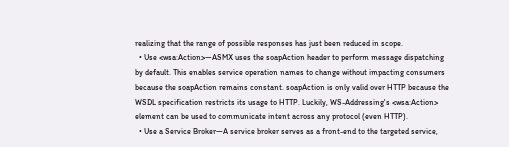realizing that the range of possible responses has just been reduced in scope.
  • Use <wsa:Action>—ASMX uses the soapAction header to perform message dispatching by default. This enables service operation names to change without impacting consumers because the soapAction remains constant. soapAction is only valid over HTTP because the WSDL specification restricts its usage to HTTP. Luckily, WS-Addressing's <wsa:Action> element can be used to communicate intent across any protocol (even HTTP).
  • Use a Service Broker—A service broker serves as a front-end to the targeted service,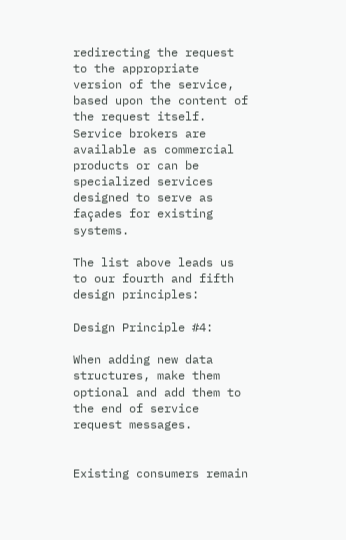redirecting the request to the appropriate version of the service, based upon the content of the request itself. Service brokers are available as commercial products or can be specialized services designed to serve as façades for existing systems.

The list above leads us to our fourth and fifth design principles:

Design Principle #4:

When adding new data structures, make them optional and add them to the end of service request messages.


Existing consumers remain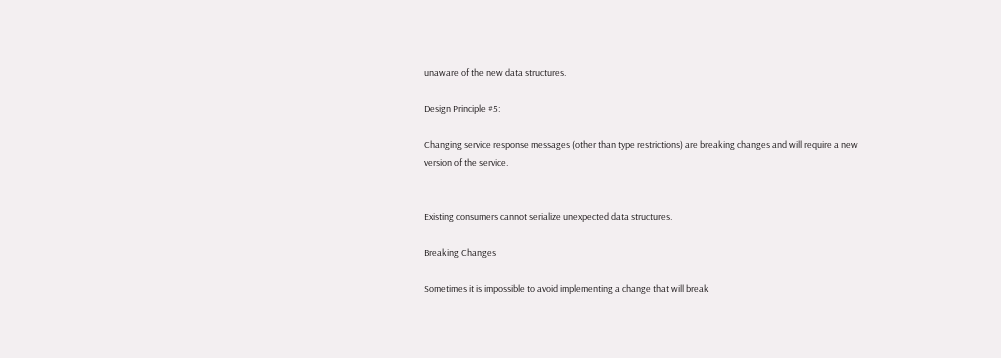unaware of the new data structures.

Design Principle #5:

Changing service response messages (other than type restrictions) are breaking changes and will require a new version of the service.


Existing consumers cannot serialize unexpected data structures.

Breaking Changes

Sometimes it is impossible to avoid implementing a change that will break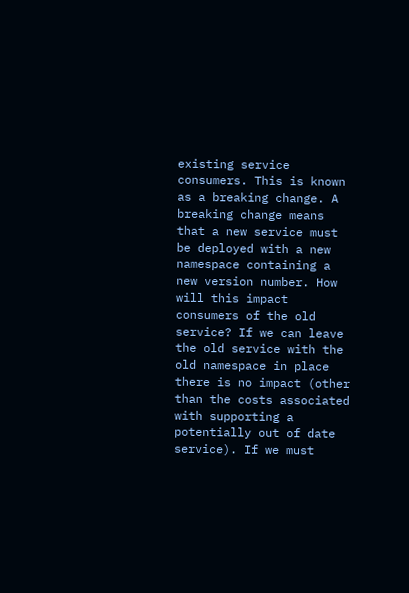existing service consumers. This is known as a breaking change. A breaking change means that a new service must be deployed with a new namespace containing a new version number. How will this impact consumers of the old service? If we can leave the old service with the old namespace in place there is no impact (other than the costs associated with supporting a potentially out of date service). If we must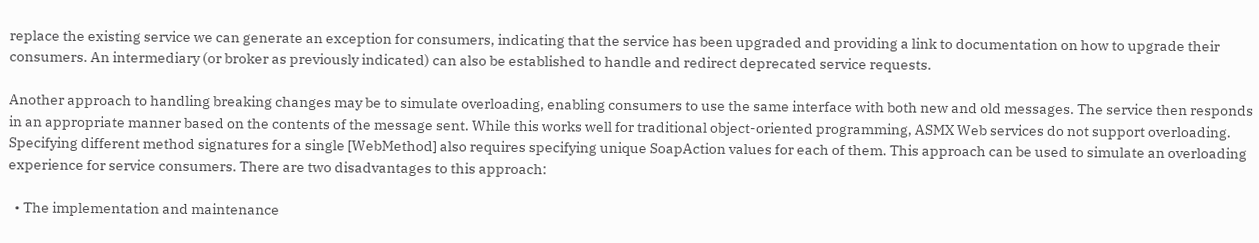replace the existing service we can generate an exception for consumers, indicating that the service has been upgraded and providing a link to documentation on how to upgrade their consumers. An intermediary (or broker as previously indicated) can also be established to handle and redirect deprecated service requests.

Another approach to handling breaking changes may be to simulate overloading, enabling consumers to use the same interface with both new and old messages. The service then responds in an appropriate manner based on the contents of the message sent. While this works well for traditional object-oriented programming, ASMX Web services do not support overloading. Specifying different method signatures for a single [WebMethod] also requires specifying unique SoapAction values for each of them. This approach can be used to simulate an overloading experience for service consumers. There are two disadvantages to this approach:

  • The implementation and maintenance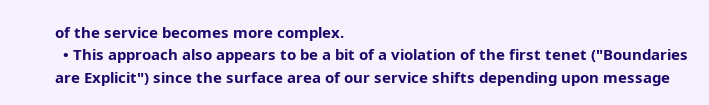of the service becomes more complex.
  • This approach also appears to be a bit of a violation of the first tenet ("Boundaries are Explicit") since the surface area of our service shifts depending upon message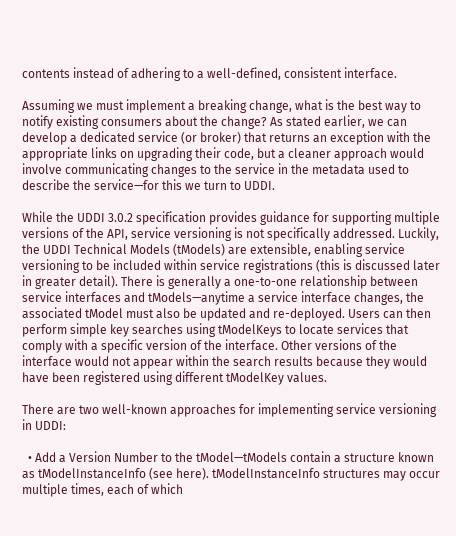contents instead of adhering to a well-defined, consistent interface.

Assuming we must implement a breaking change, what is the best way to notify existing consumers about the change? As stated earlier, we can develop a dedicated service (or broker) that returns an exception with the appropriate links on upgrading their code, but a cleaner approach would involve communicating changes to the service in the metadata used to describe the service—for this we turn to UDDI.

While the UDDI 3.0.2 specification provides guidance for supporting multiple versions of the API, service versioning is not specifically addressed. Luckily, the UDDI Technical Models (tModels) are extensible, enabling service versioning to be included within service registrations (this is discussed later in greater detail). There is generally a one-to-one relationship between service interfaces and tModels—anytime a service interface changes, the associated tModel must also be updated and re-deployed. Users can then perform simple key searches using tModelKeys to locate services that comply with a specific version of the interface. Other versions of the interface would not appear within the search results because they would have been registered using different tModelKey values.

There are two well-known approaches for implementing service versioning in UDDI:

  • Add a Version Number to the tModel—tModels contain a structure known as tModelInstanceInfo (see here). tModelInstanceInfo structures may occur multiple times, each of which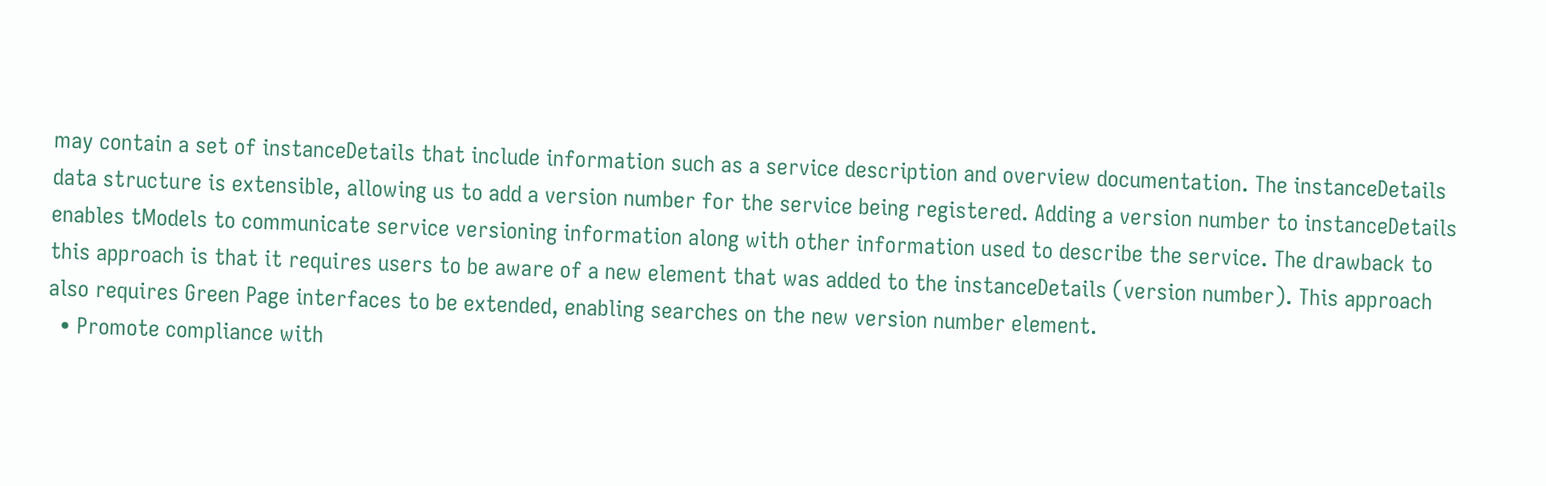may contain a set of instanceDetails that include information such as a service description and overview documentation. The instanceDetails data structure is extensible, allowing us to add a version number for the service being registered. Adding a version number to instanceDetails enables tModels to communicate service versioning information along with other information used to describe the service. The drawback to this approach is that it requires users to be aware of a new element that was added to the instanceDetails (version number). This approach also requires Green Page interfaces to be extended, enabling searches on the new version number element.
  • Promote compliance with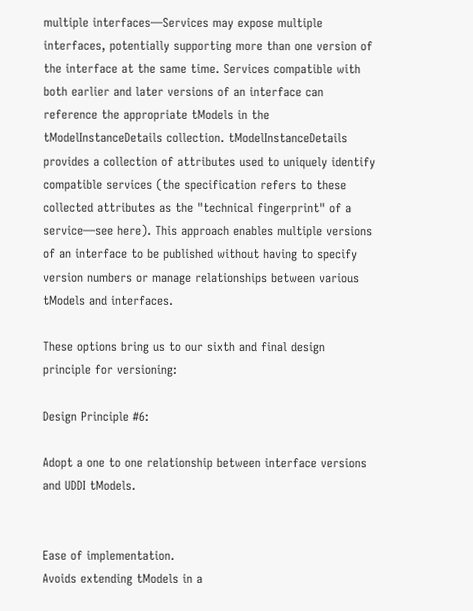multiple interfaces—Services may expose multiple interfaces, potentially supporting more than one version of the interface at the same time. Services compatible with both earlier and later versions of an interface can reference the appropriate tModels in the tModelInstanceDetails collection. tModelInstanceDetails provides a collection of attributes used to uniquely identify compatible services (the specification refers to these collected attributes as the "technical fingerprint" of a service—see here). This approach enables multiple versions of an interface to be published without having to specify version numbers or manage relationships between various tModels and interfaces.

These options bring us to our sixth and final design principle for versioning:

Design Principle #6:

Adopt a one to one relationship between interface versions and UDDI tModels.


Ease of implementation.
Avoids extending tModels in a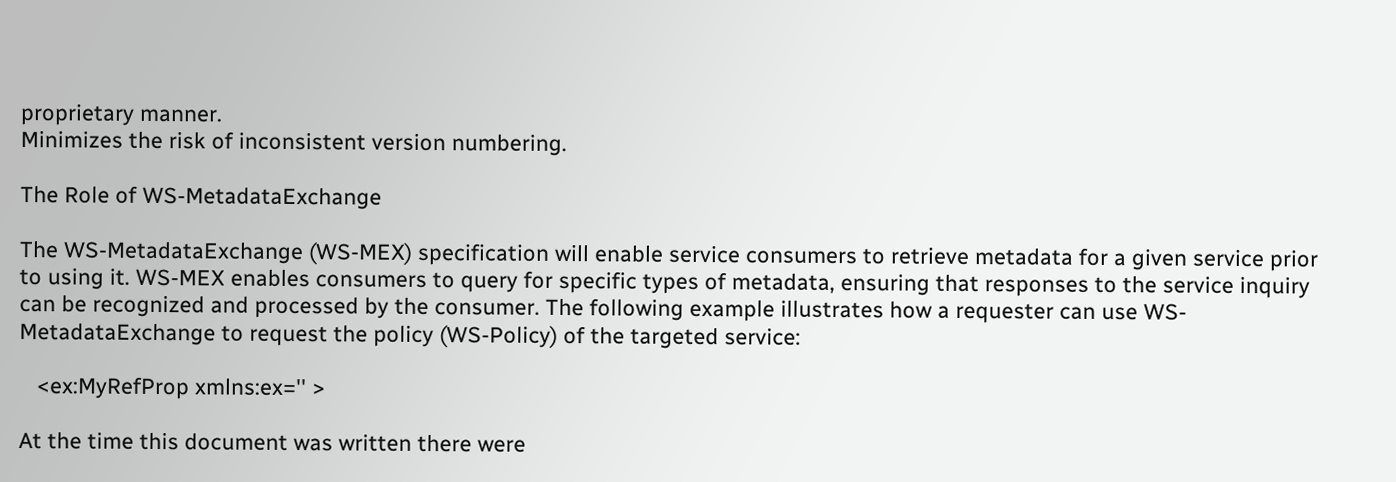proprietary manner.
Minimizes the risk of inconsistent version numbering.

The Role of WS-MetadataExchange

The WS-MetadataExchange (WS-MEX) specification will enable service consumers to retrieve metadata for a given service prior to using it. WS-MEX enables consumers to query for specific types of metadata, ensuring that responses to the service inquiry can be recognized and processed by the consumer. The following example illustrates how a requester can use WS-MetadataExchange to request the policy (WS-Policy) of the targeted service:

   <ex:MyRefProp xmlns:ex='' >

At the time this document was written there were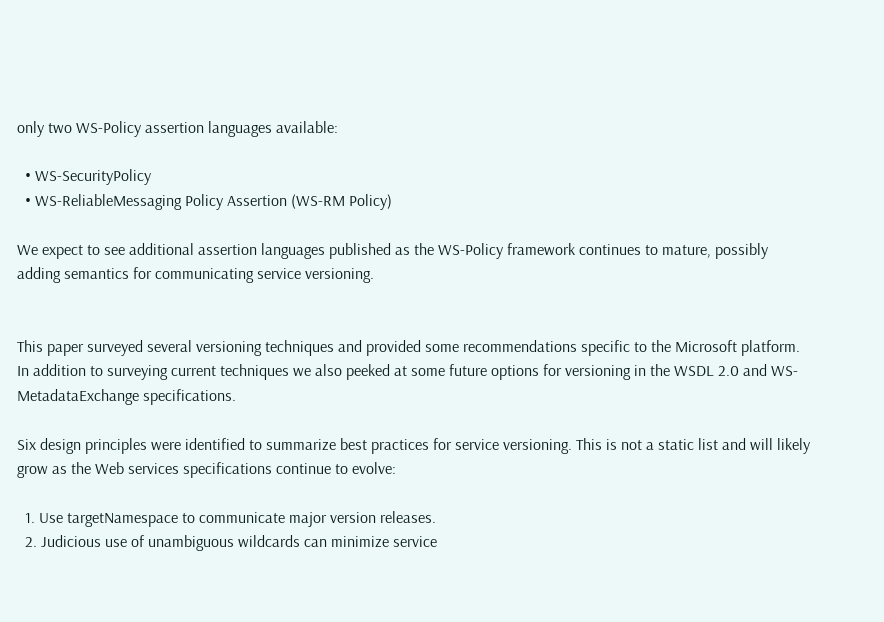only two WS-Policy assertion languages available:

  • WS-SecurityPolicy
  • WS-ReliableMessaging Policy Assertion (WS-RM Policy)

We expect to see additional assertion languages published as the WS-Policy framework continues to mature, possibly adding semantics for communicating service versioning.


This paper surveyed several versioning techniques and provided some recommendations specific to the Microsoft platform. In addition to surveying current techniques we also peeked at some future options for versioning in the WSDL 2.0 and WS-MetadataExchange specifications.

Six design principles were identified to summarize best practices for service versioning. This is not a static list and will likely grow as the Web services specifications continue to evolve:

  1. Use targetNamespace to communicate major version releases.
  2. Judicious use of unambiguous wildcards can minimize service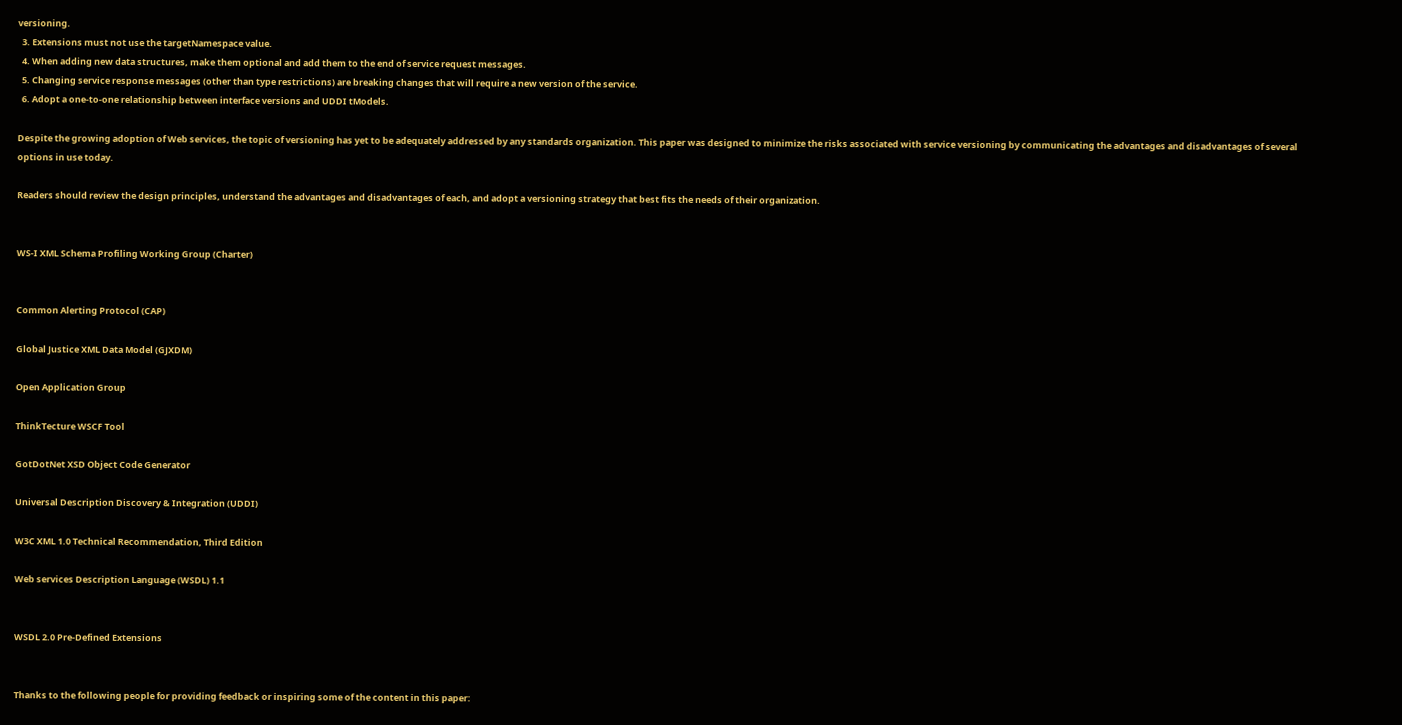versioning.
  3. Extensions must not use the targetNamespace value.
  4. When adding new data structures, make them optional and add them to the end of service request messages.
  5. Changing service response messages (other than type restrictions) are breaking changes that will require a new version of the service.
  6. Adopt a one-to-one relationship between interface versions and UDDI tModels.

Despite the growing adoption of Web services, the topic of versioning has yet to be adequately addressed by any standards organization. This paper was designed to minimize the risks associated with service versioning by communicating the advantages and disadvantages of several options in use today.

Readers should review the design principles, understand the advantages and disadvantages of each, and adopt a versioning strategy that best fits the needs of their organization.


WS-I XML Schema Profiling Working Group (Charter)


Common Alerting Protocol (CAP)

Global Justice XML Data Model (GJXDM)

Open Application Group

ThinkTecture WSCF Tool

GotDotNet XSD Object Code Generator

Universal Description Discovery & Integration (UDDI)

W3C XML 1.0 Technical Recommendation, Third Edition

Web services Description Language (WSDL) 1.1


WSDL 2.0 Pre-Defined Extensions


Thanks to the following people for providing feedback or inspiring some of the content in this paper: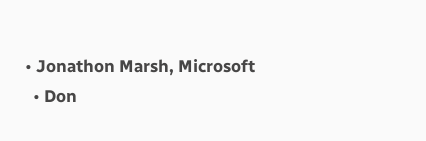• Jonathon Marsh, Microsoft
  • Don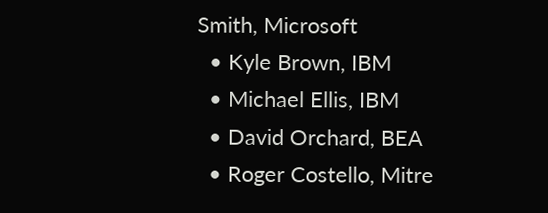Smith, Microsoft
  • Kyle Brown, IBM
  • Michael Ellis, IBM
  • David Orchard, BEA
  • Roger Costello, Mitre